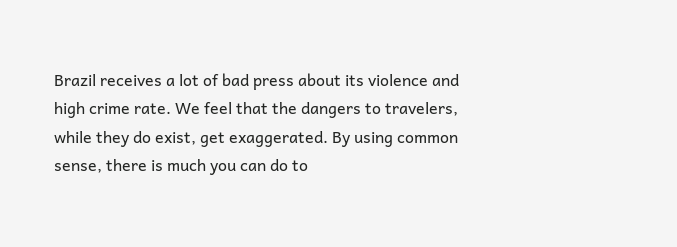Brazil receives a lot of bad press about its violence and high crime rate. We feel that the dangers to travelers, while they do exist, get exaggerated. By using common sense, there is much you can do to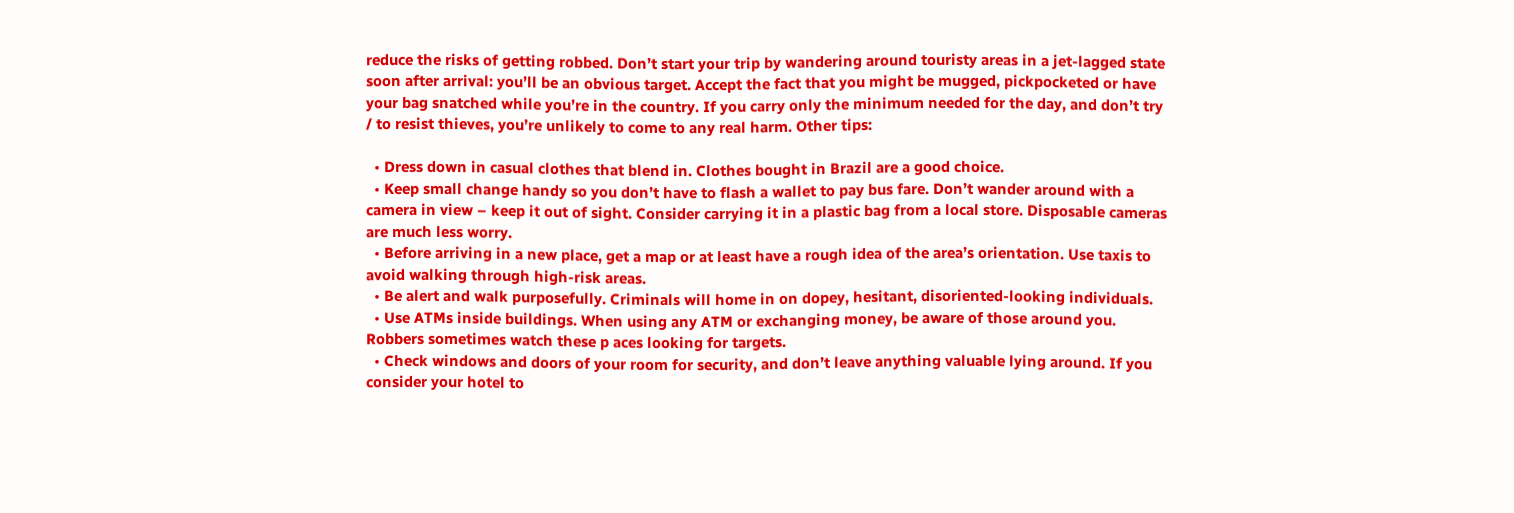reduce the risks of getting robbed. Don’t start your trip by wandering around touristy areas in a jet-lagged state soon after arrival: you’ll be an obvious target. Accept the fact that you might be mugged, pickpocketed or have your bag snatched while you’re in the country. If you carry only the minimum needed for the day, and don’t try / to resist thieves, you’re unlikely to come to any real harm. Other tips:

  • Dress down in casual clothes that blend in. Clothes bought in Brazil are a good choice.
  • Keep small change handy so you don’t have to flash a wallet to pay bus fare. Don’t wander around with a camera in view – keep it out of sight. Consider carrying it in a plastic bag from a local store. Disposable cameras are much less worry.
  • Before arriving in a new place, get a map or at least have a rough idea of the area’s orientation. Use taxis to avoid walking through high-risk areas.
  • Be alert and walk purposefully. Criminals will home in on dopey, hesitant, disoriented-looking individuals.
  • Use ATMs inside buildings. When using any ATM or exchanging money, be aware of those around you. Robbers sometimes watch these p aces looking for targets.
  • Check windows and doors of your room for security, and don’t leave anything valuable lying around. If you consider your hotel to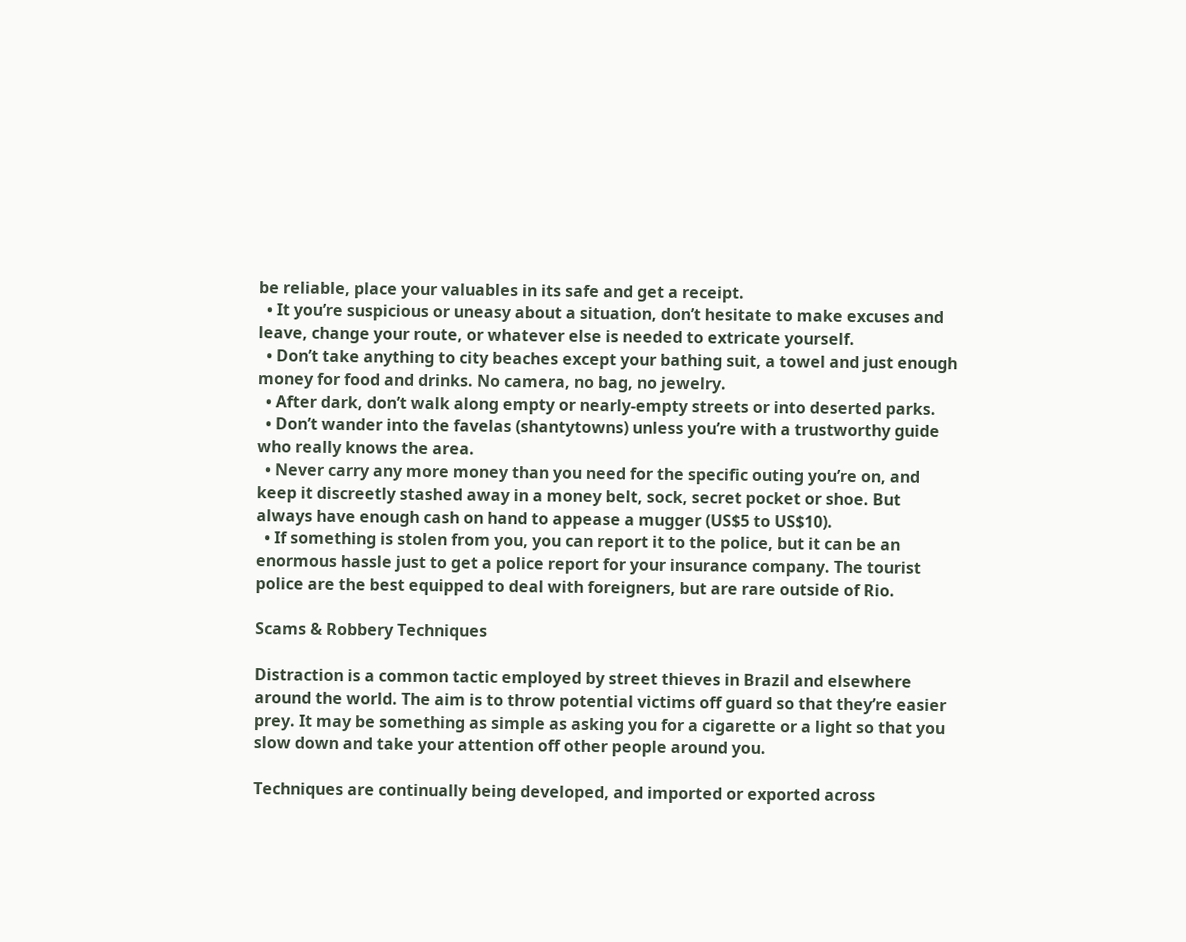be reliable, place your valuables in its safe and get a receipt.
  • It you’re suspicious or uneasy about a situation, don’t hesitate to make excuses and leave, change your route, or whatever else is needed to extricate yourself.
  • Don’t take anything to city beaches except your bathing suit, a towel and just enough money for food and drinks. No camera, no bag, no jewelry.
  • After dark, don’t walk along empty or nearly-empty streets or into deserted parks.
  • Don’t wander into the favelas (shantytowns) unless you’re with a trustworthy guide who really knows the area.
  • Never carry any more money than you need for the specific outing you’re on, and keep it discreetly stashed away in a money belt, sock, secret pocket or shoe. But always have enough cash on hand to appease a mugger (US$5 to US$10).
  • If something is stolen from you, you can report it to the police, but it can be an enormous hassle just to get a police report for your insurance company. The tourist police are the best equipped to deal with foreigners, but are rare outside of Rio.

Scams & Robbery Techniques

Distraction is a common tactic employed by street thieves in Brazil and elsewhere around the world. The aim is to throw potential victims off guard so that they’re easier prey. It may be something as simple as asking you for a cigarette or a light so that you slow down and take your attention off other people around you.

Techniques are continually being developed, and imported or exported across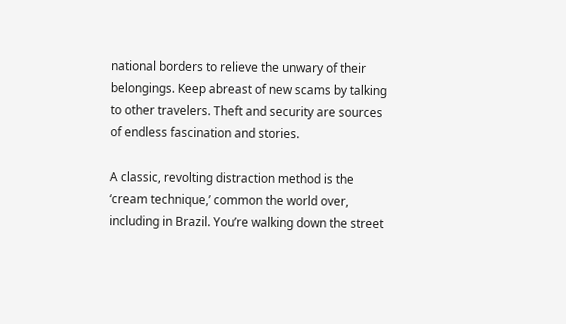national borders to relieve the unwary of their belongings. Keep abreast of new scams by talking to other travelers. Theft and security are sources of endless fascination and stories.

A classic, revolting distraction method is the ‘cream technique,’ common the world over, including in Brazil. You’re walking down the street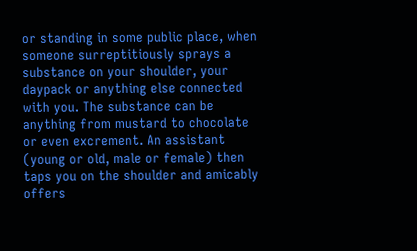or standing in some public place, when someone surreptitiously sprays a substance on your shoulder, your daypack or anything else connected with you. The substance can be anything from mustard to chocolate or even excrement. An assistant (young or old, male or female) then taps you on the shoulder and amicably offers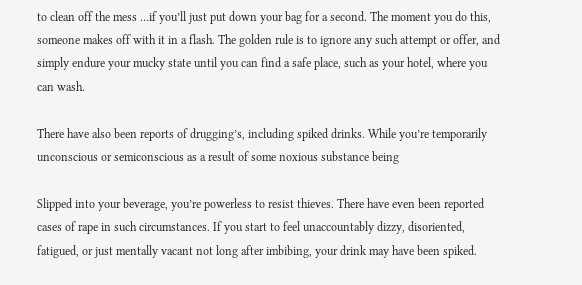to clean off the mess …if you’ll just put down your bag for a second. The moment you do this, someone makes off with it in a flash. The golden rule is to ignore any such attempt or offer, and simply endure your mucky state until you can find a safe place, such as your hotel, where you can wash.

There have also been reports of drugging’s, including spiked drinks. While you’re temporarily unconscious or semiconscious as a result of some noxious substance being

Slipped into your beverage, you’re powerless to resist thieves. There have even been reported cases of rape in such circumstances. If you start to feel unaccountably dizzy, disoriented, fatigued, or just mentally vacant not long after imbibing, your drink may have been spiked.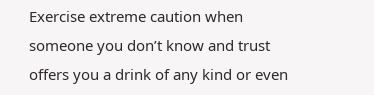Exercise extreme caution when someone you don’t know and trust offers you a drink of any kind or even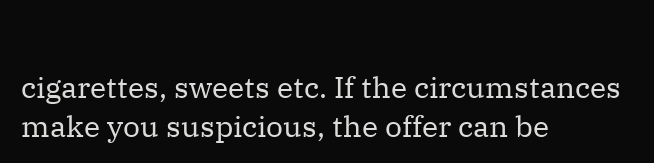cigarettes, sweets etc. If the circumstances make you suspicious, the offer can be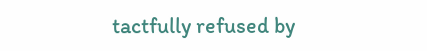tactfully refused by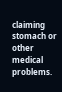claiming stomach or other medical problems.